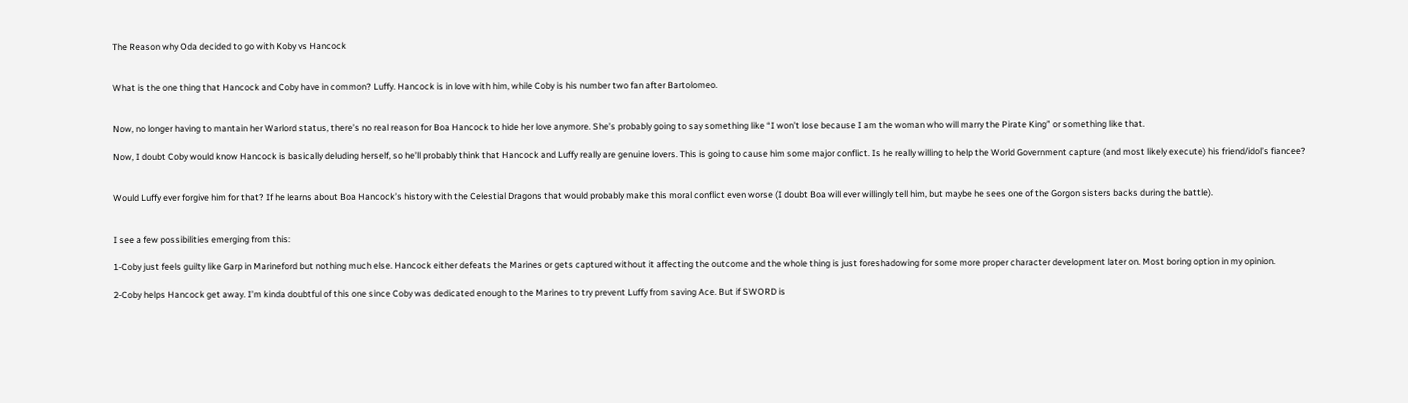The Reason why Oda decided to go with Koby vs Hancock


What is the one thing that Hancock and Coby have in common? Luffy. Hancock is in love with him, while Coby is his number two fan after Bartolomeo.


Now, no longer having to mantain her Warlord status, there’s no real reason for Boa Hancock to hide her love anymore. She’s probably going to say something like “I won’t lose because I am the woman who will marry the Pirate King” or something like that.

Now, I doubt Coby would know Hancock is basically deluding herself, so he’ll probably think that Hancock and Luffy really are genuine lovers. This is going to cause him some major conflict. Is he really willing to help the World Government capture (and most likely execute) his friend/idol’s fiancee?


Would Luffy ever forgive him for that? If he learns about Boa Hancock’s history with the Celestial Dragons that would probably make this moral conflict even worse (I doubt Boa will ever willingly tell him, but maybe he sees one of the Gorgon sisters backs during the battle).


I see a few possibilities emerging from this:

1-Coby just feels guilty like Garp in Marineford but nothing much else. Hancock either defeats the Marines or gets captured without it affecting the outcome and the whole thing is just foreshadowing for some more proper character development later on. Most boring option in my opinion.

2-Coby helps Hancock get away. I’m kinda doubtful of this one since Coby was dedicated enough to the Marines to try prevent Luffy from saving Ace. But if SWORD is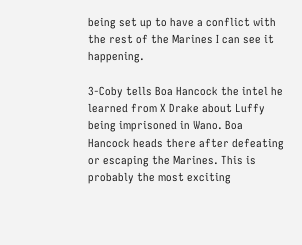being set up to have a conflict with the rest of the Marines I can see it happening.

3-Coby tells Boa Hancock the intel he learned from X Drake about Luffy being imprisoned in Wano. Boa Hancock heads there after defeating or escaping the Marines. This is probably the most exciting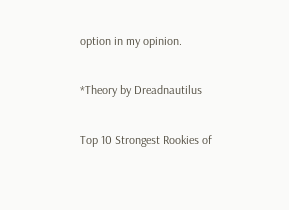option in my opinion.

*Theory by Dreadnautilus

Top 10 Strongest Rookies of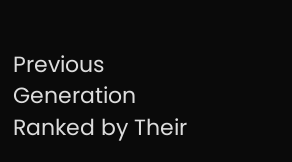Previous Generation Ranked by Their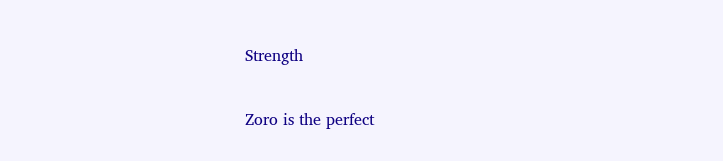Strength

Zoro is the perfect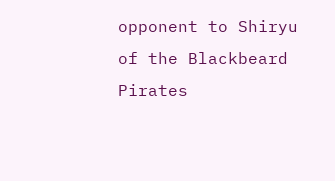opponent to Shiryu of the Blackbeard Pirates